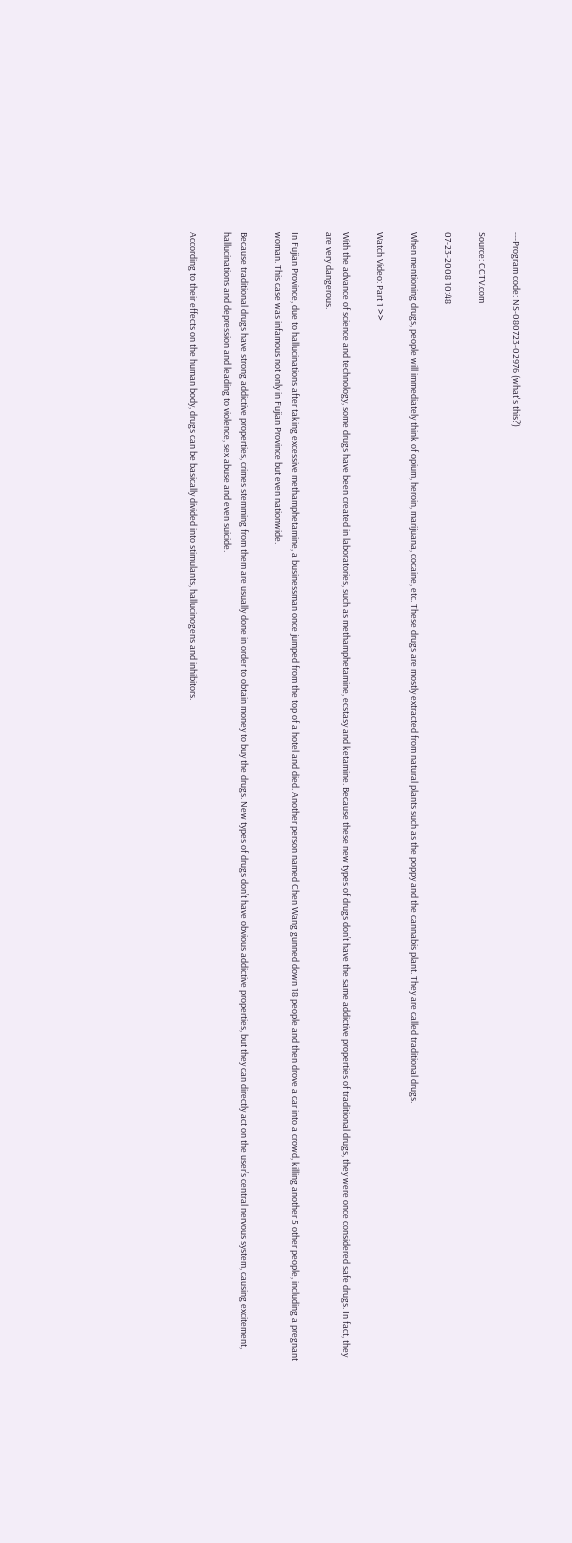---Program code: NS-080723-02976 (what's this?)

Source: CCTV.com

07-23-2008 10:48

When mentioning drugs, people will immediately think of opium, heroin, marijuana, cocaine, etc. These drugs are mostly extracted from natural plants such as the poppy and the cannabis plant. They are called traditional drugs.

Watch Video: Part 1 >>

With the advance of science and technology, some drugs have been created in laboratories, such as methamphetamine, ecstasy and ketamine. Because these new types of drugs don’t have the same addictive properties of traditional drugs, they were once considered safe drugs. In fact, they are very dangerous.

In Fujian Province, due to hallucinations after taking excessive methamphetamine, a businessman once jumped from the top of a hotel and died. Another person named Chen Wang gunned down 18 people and then drove a car into a crowd, killing another 5 other people, including a pregnant woman. This case was infamous not only in Fujian Province but even nationwide.

Because traditional drugs have strong addictive properties, crimes stemming from them are usually done in order to obtain money to buy the drugs. New types of drugs don’t have obvious addictive properties, but they can directly act on the user’s central nervous system, causing excitement, hallucinations and depression and leading to violence, sex abuse and even suicide.

According to their effects on the human body, drugs can be basically divided into stimulants, hallucinogens and inhibitors.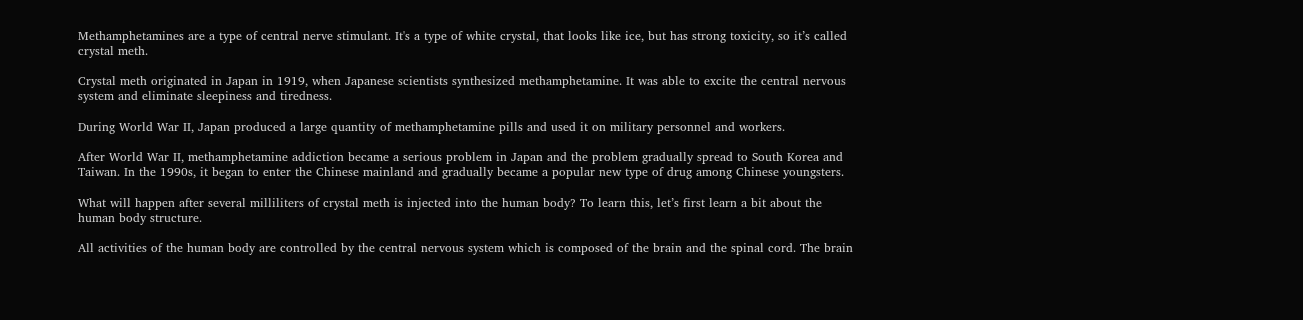Methamphetamines are a type of central nerve stimulant. It's a type of white crystal, that looks like ice, but has strong toxicity, so it’s called crystal meth.

Crystal meth originated in Japan in 1919, when Japanese scientists synthesized methamphetamine. It was able to excite the central nervous system and eliminate sleepiness and tiredness.

During World War II, Japan produced a large quantity of methamphetamine pills and used it on military personnel and workers.

After World War II, methamphetamine addiction became a serious problem in Japan and the problem gradually spread to South Korea and Taiwan. In the 1990s, it began to enter the Chinese mainland and gradually became a popular new type of drug among Chinese youngsters.

What will happen after several milliliters of crystal meth is injected into the human body? To learn this, let’s first learn a bit about the human body structure.

All activities of the human body are controlled by the central nervous system which is composed of the brain and the spinal cord. The brain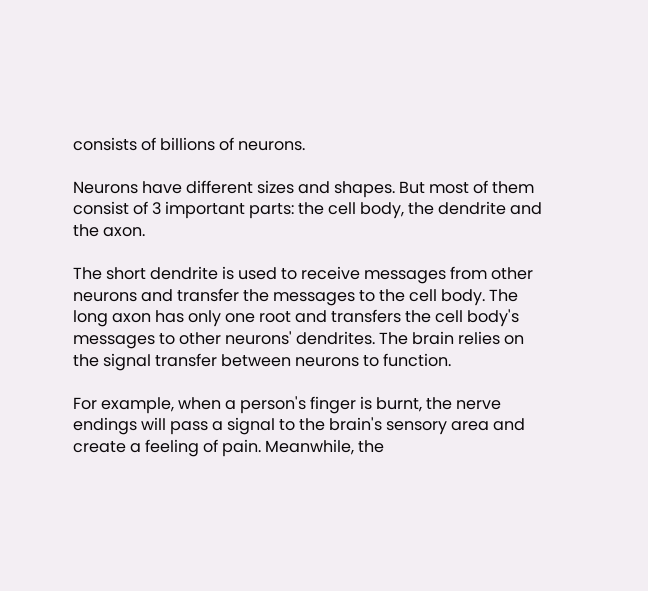consists of billions of neurons.

Neurons have different sizes and shapes. But most of them consist of 3 important parts: the cell body, the dendrite and the axon.

The short dendrite is used to receive messages from other neurons and transfer the messages to the cell body. The long axon has only one root and transfers the cell body's messages to other neurons' dendrites. The brain relies on the signal transfer between neurons to function.

For example, when a person's finger is burnt, the nerve endings will pass a signal to the brain's sensory area and create a feeling of pain. Meanwhile, the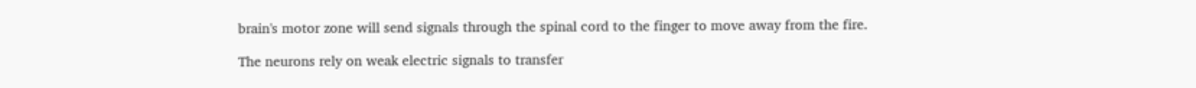brain's motor zone will send signals through the spinal cord to the finger to move away from the fire.

The neurons rely on weak electric signals to transfer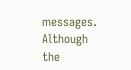messages. Although the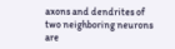axons and dendrites of two neighboring neurons are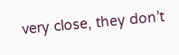very close, they don’t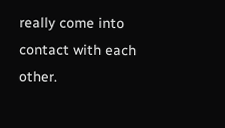really come into contact with each other.